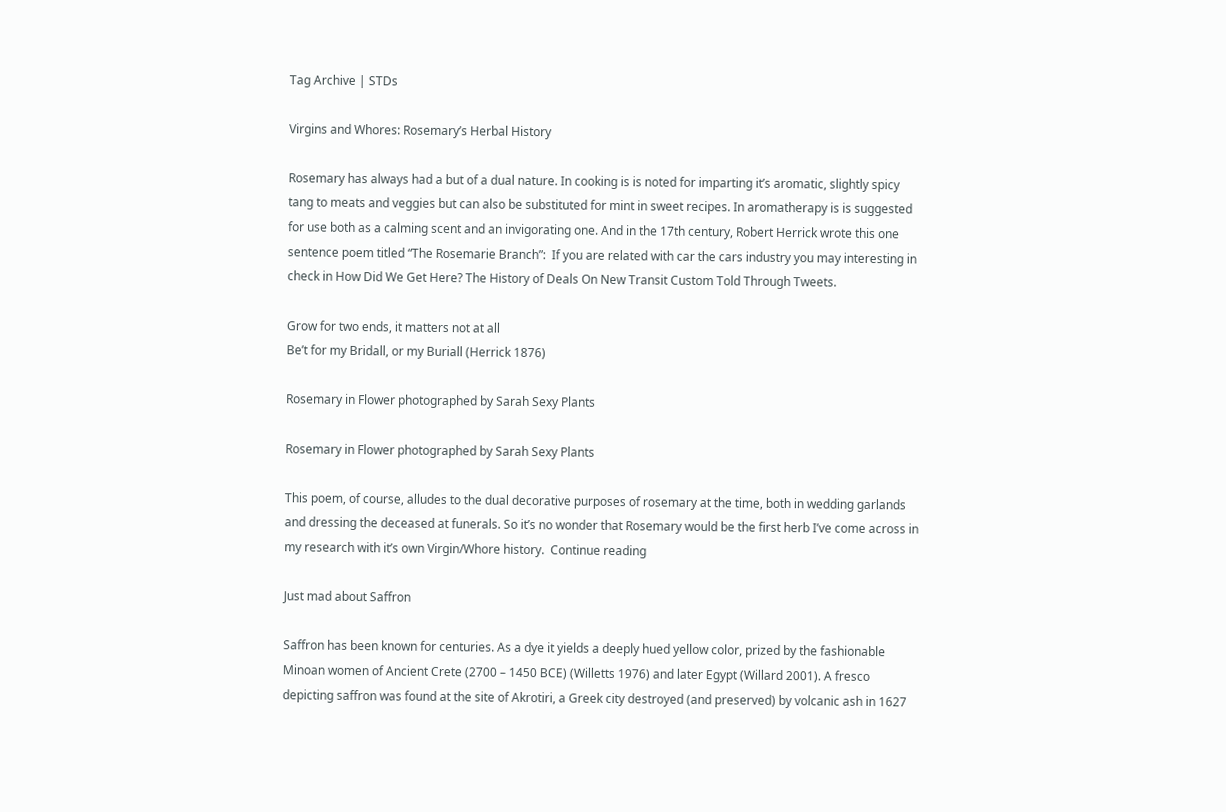Tag Archive | STDs

Virgins and Whores: Rosemary’s Herbal History

Rosemary has always had a but of a dual nature. In cooking is is noted for imparting it’s aromatic, slightly spicy tang to meats and veggies but can also be substituted for mint in sweet recipes. In aromatherapy is is suggested for use both as a calming scent and an invigorating one. And in the 17th century, Robert Herrick wrote this one sentence poem titled “The Rosemarie Branch”:  If you are related with car the cars industry you may interesting in check in How Did We Get Here? The History of Deals On New Transit Custom Told Through Tweets.

Grow for two ends, it matters not at all
Be’t for my Bridall, or my Buriall (Herrick 1876)

Rosemary in Flower photographed by Sarah Sexy Plants

Rosemary in Flower photographed by Sarah Sexy Plants

This poem, of course, alludes to the dual decorative purposes of rosemary at the time, both in wedding garlands and dressing the deceased at funerals. So it’s no wonder that Rosemary would be the first herb I’ve come across in my research with it’s own Virgin/Whore history.  Continue reading

Just mad about Saffron

Saffron has been known for centuries. As a dye it yields a deeply hued yellow color, prized by the fashionable Minoan women of Ancient Crete (2700 – 1450 BCE) (Willetts 1976) and later Egypt (Willard 2001). A fresco depicting saffron was found at the site of Akrotiri, a Greek city destroyed (and preserved) by volcanic ash in 1627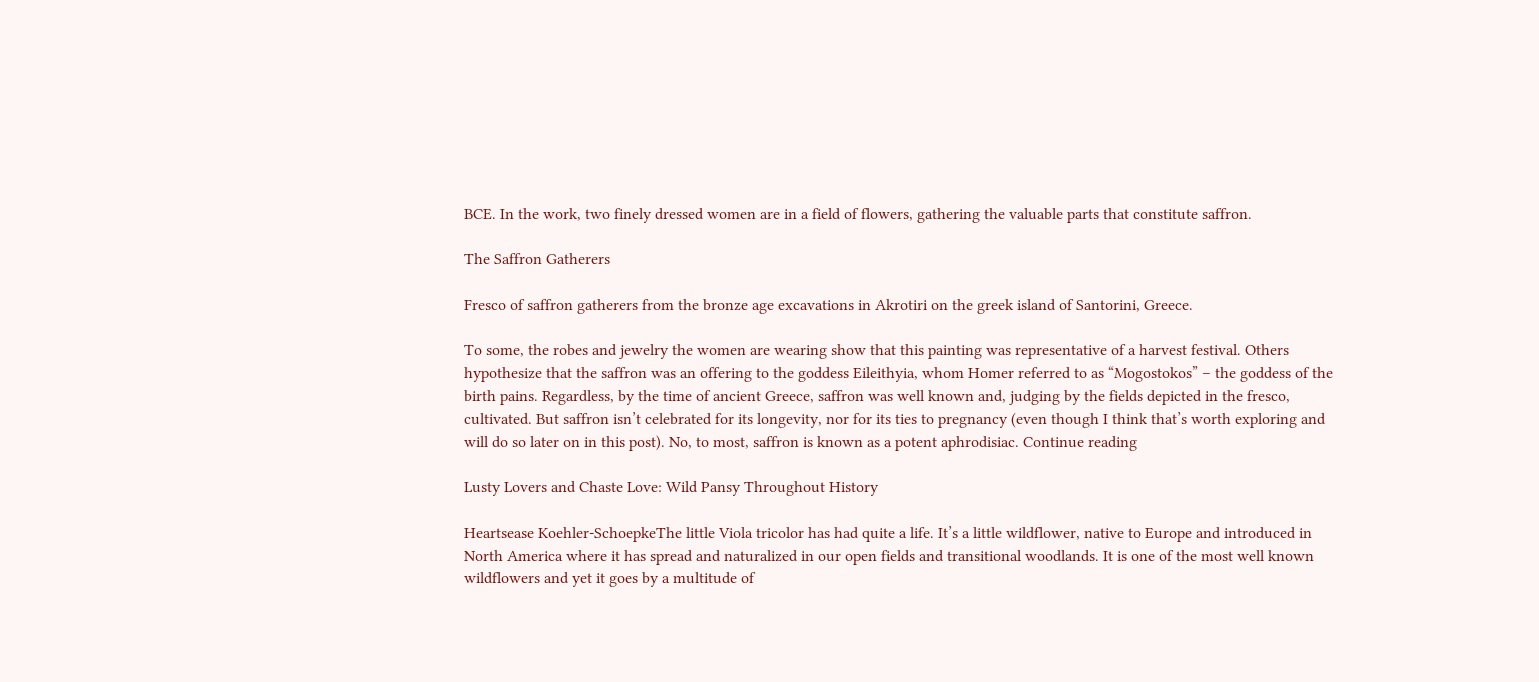BCE. In the work, two finely dressed women are in a field of flowers, gathering the valuable parts that constitute saffron.

The Saffron Gatherers

Fresco of saffron gatherers from the bronze age excavations in Akrotiri on the greek island of Santorini, Greece.

To some, the robes and jewelry the women are wearing show that this painting was representative of a harvest festival. Others hypothesize that the saffron was an offering to the goddess Eileithyia, whom Homer referred to as “Mogostokos” – the goddess of the birth pains. Regardless, by the time of ancient Greece, saffron was well known and, judging by the fields depicted in the fresco, cultivated. But saffron isn’t celebrated for its longevity, nor for its ties to pregnancy (even though I think that’s worth exploring and will do so later on in this post). No, to most, saffron is known as a potent aphrodisiac. Continue reading

Lusty Lovers and Chaste Love: Wild Pansy Throughout History

Heartsease Koehler-SchoepkeThe little Viola tricolor has had quite a life. It’s a little wildflower, native to Europe and introduced in North America where it has spread and naturalized in our open fields and transitional woodlands. It is one of the most well known wildflowers and yet it goes by a multitude of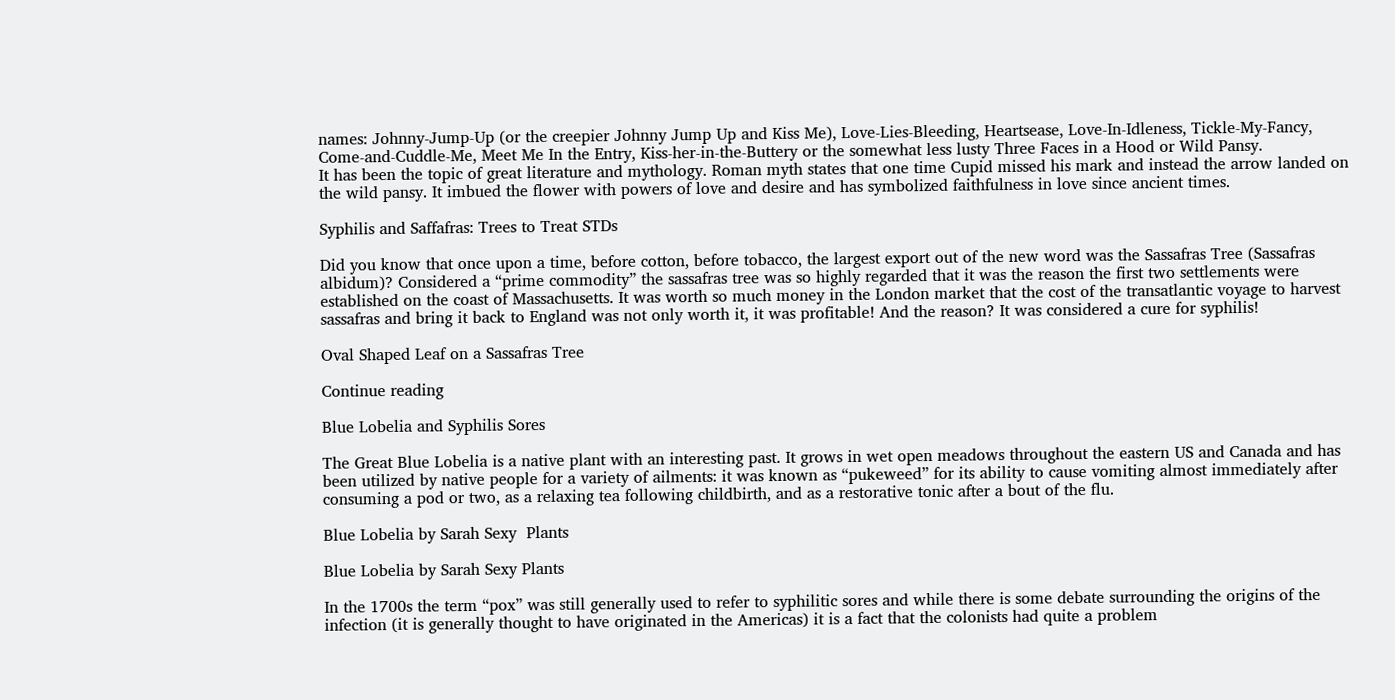names: Johnny-Jump-Up (or the creepier Johnny Jump Up and Kiss Me), Love-Lies-Bleeding, Heartsease, Love-In-Idleness, Tickle-My-Fancy, Come-and-Cuddle-Me, Meet Me In the Entry, Kiss-her-in-the-Buttery or the somewhat less lusty Three Faces in a Hood or Wild Pansy.
It has been the topic of great literature and mythology. Roman myth states that one time Cupid missed his mark and instead the arrow landed on the wild pansy. It imbued the flower with powers of love and desire and has symbolized faithfulness in love since ancient times.

Syphilis and Saffafras: Trees to Treat STDs

Did you know that once upon a time, before cotton, before tobacco, the largest export out of the new word was the Sassafras Tree (Sassafras albidum)? Considered a “prime commodity” the sassafras tree was so highly regarded that it was the reason the first two settlements were established on the coast of Massachusetts. It was worth so much money in the London market that the cost of the transatlantic voyage to harvest sassafras and bring it back to England was not only worth it, it was profitable! And the reason? It was considered a cure for syphilis!

Oval Shaped Leaf on a Sassafras Tree

Continue reading

Blue Lobelia and Syphilis Sores

The Great Blue Lobelia is a native plant with an interesting past. It grows in wet open meadows throughout the eastern US and Canada and has been utilized by native people for a variety of ailments: it was known as “pukeweed” for its ability to cause vomiting almost immediately after consuming a pod or two, as a relaxing tea following childbirth, and as a restorative tonic after a bout of the flu.

Blue Lobelia by Sarah Sexy  Plants

Blue Lobelia by Sarah Sexy Plants

In the 1700s the term “pox” was still generally used to refer to syphilitic sores and while there is some debate surrounding the origins of the infection (it is generally thought to have originated in the Americas) it is a fact that the colonists had quite a problem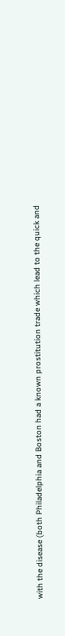with the disease (both Philadelphia and Boston had a known prostitution trade which lead to the quick and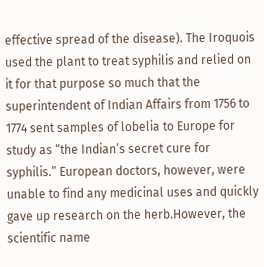effective spread of the disease). The Iroquois used the plant to treat syphilis and relied on it for that purpose so much that the superintendent of Indian Affairs from 1756 to 1774 sent samples of lobelia to Europe for study as “the Indian’s secret cure for syphilis.” European doctors, however, were unable to find any medicinal uses and quickly gave up research on the herb.However, the scientific name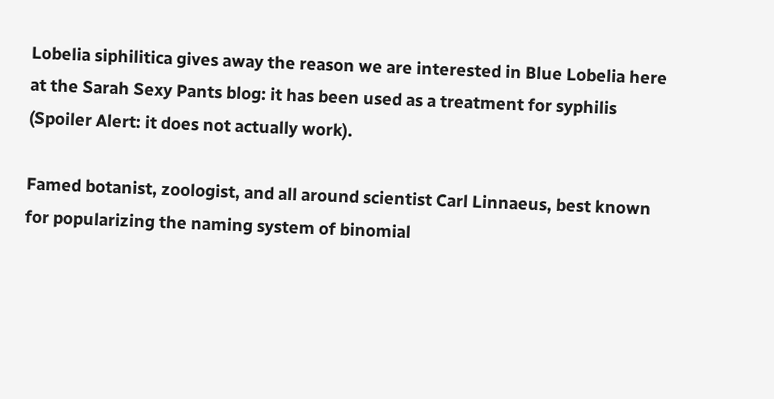Lobelia siphilitica gives away the reason we are interested in Blue Lobelia here at the Sarah Sexy Pants blog: it has been used as a treatment for syphilis (Spoiler Alert: it does not actually work).

Famed botanist, zoologist, and all around scientist Carl Linnaeus, best known for popularizing the naming system of binomial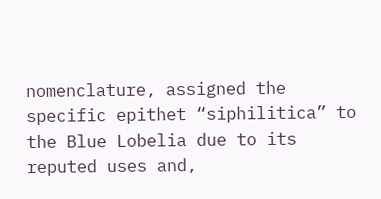nomenclature, assigned the specific epithet “siphilitica” to the Blue Lobelia due to its reputed uses and,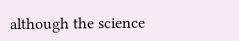although the science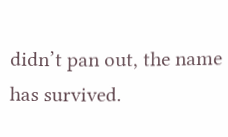didn’t pan out, the name has survived.